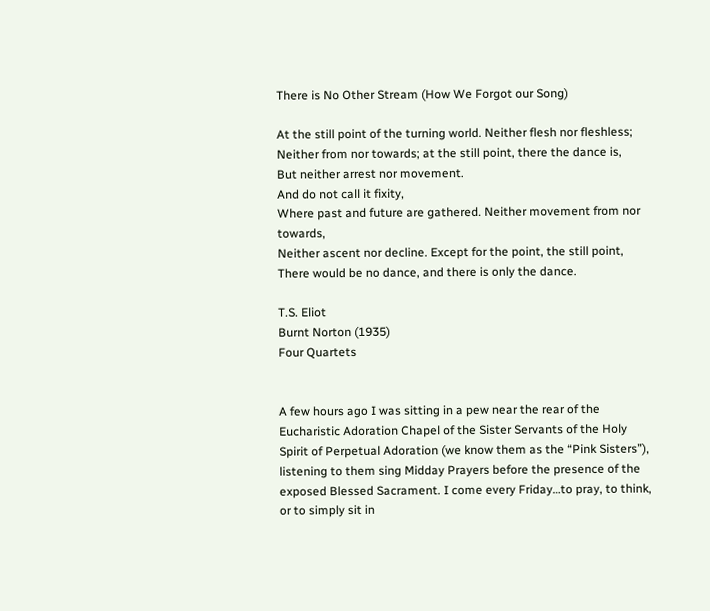There is No Other Stream (How We Forgot our Song)

At the still point of the turning world. Neither flesh nor fleshless;
Neither from nor towards; at the still point, there the dance is,
But neither arrest nor movement.
And do not call it fixity,
Where past and future are gathered. Neither movement from nor towards,
Neither ascent nor decline. Except for the point, the still point,
There would be no dance, and there is only the dance.

T.S. Eliot
Burnt Norton (1935)
Four Quartets


A few hours ago I was sitting in a pew near the rear of the Eucharistic Adoration Chapel of the Sister Servants of the Holy Spirit of Perpetual Adoration (we know them as the “Pink Sisters”), listening to them sing Midday Prayers before the presence of the exposed Blessed Sacrament. I come every Friday…to pray, to think, or to simply sit in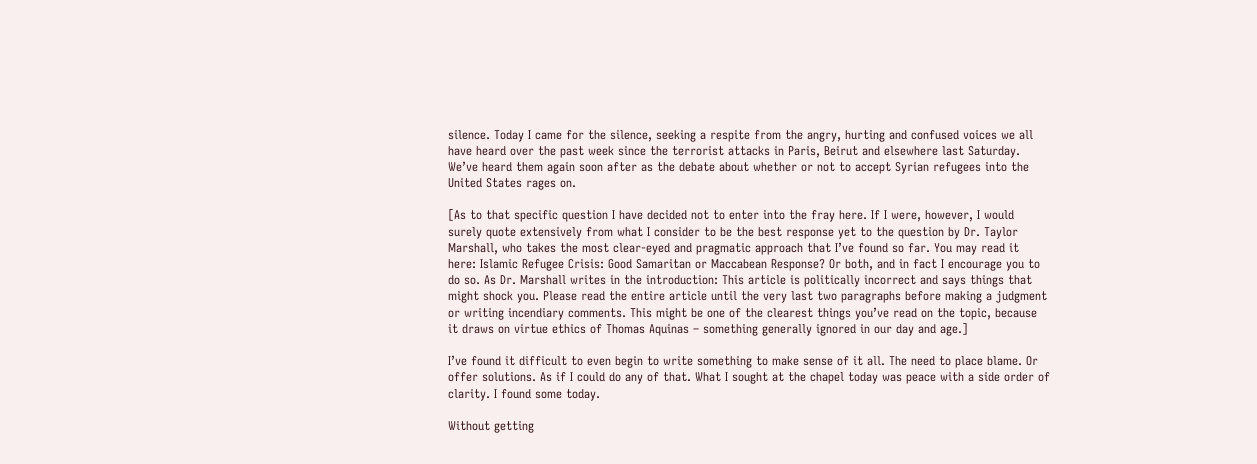silence. Today I came for the silence, seeking a respite from the angry, hurting and confused voices we all have heard over the past week since the terrorist attacks in Paris, Beirut and elsewhere last Saturday. We’ve heard them again soon after as the debate about whether or not to accept Syrian refugees into the United States rages on.

[As to that specific question I have decided not to enter into the fray here. If I were, however, I would surely quote extensively from what I consider to be the best response yet to the question by Dr. Taylor Marshall, who takes the most clear-eyed and pragmatic approach that I’ve found so far. You may read it here: Islamic Refugee Crisis: Good Samaritan or Maccabean Response? Or both, and in fact I encourage you to do so. As Dr. Marshall writes in the introduction: This article is politically incorrect and says things that might shock you. Please read the entire article until the very last two paragraphs before making a judgment or writing incendiary comments. This might be one of the clearest things you’ve read on the topic, because it draws on virtue ethics of Thomas Aquinas – something generally ignored in our day and age.]

I’ve found it difficult to even begin to write something to make sense of it all. The need to place blame. Or offer solutions. As if I could do any of that. What I sought at the chapel today was peace with a side order of clarity. I found some today.

Without getting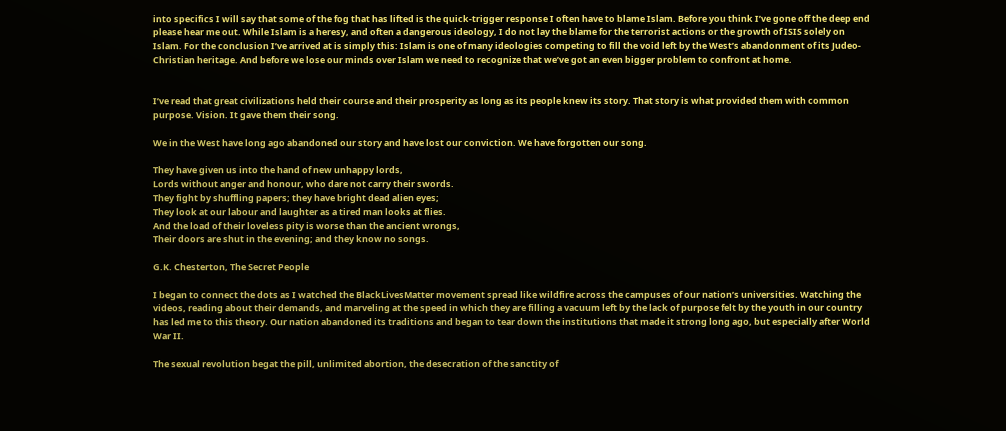into specifics I will say that some of the fog that has lifted is the quick-trigger response I often have to blame Islam. Before you think I’ve gone off the deep end please hear me out. While Islam is a heresy, and often a dangerous ideology, I do not lay the blame for the terrorist actions or the growth of ISIS solely on Islam. For the conclusion I’ve arrived at is simply this: Islam is one of many ideologies competing to fill the void left by the West’s abandonment of its Judeo-Christian heritage. And before we lose our minds over Islam we need to recognize that we’ve got an even bigger problem to confront at home.


I’ve read that great civilizations held their course and their prosperity as long as its people knew its story. That story is what provided them with common purpose. Vision. It gave them their song.

We in the West have long ago abandoned our story and have lost our conviction. We have forgotten our song.

They have given us into the hand of new unhappy lords,
Lords without anger and honour, who dare not carry their swords.
They fight by shuffling papers; they have bright dead alien eyes;
They look at our labour and laughter as a tired man looks at flies.
And the load of their loveless pity is worse than the ancient wrongs,
Their doors are shut in the evening; and they know no songs.

G.K. Chesterton, The Secret People

I began to connect the dots as I watched the BlackLivesMatter movement spread like wildfire across the campuses of our nation’s universities. Watching the videos, reading about their demands, and marveling at the speed in which they are filling a vacuum left by the lack of purpose felt by the youth in our country has led me to this theory. Our nation abandoned its traditions and began to tear down the institutions that made it strong long ago, but especially after World War II.

The sexual revolution begat the pill, unlimited abortion, the desecration of the sanctity of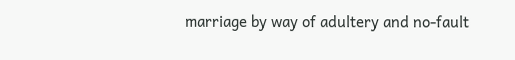marriage by way of adultery and no-fault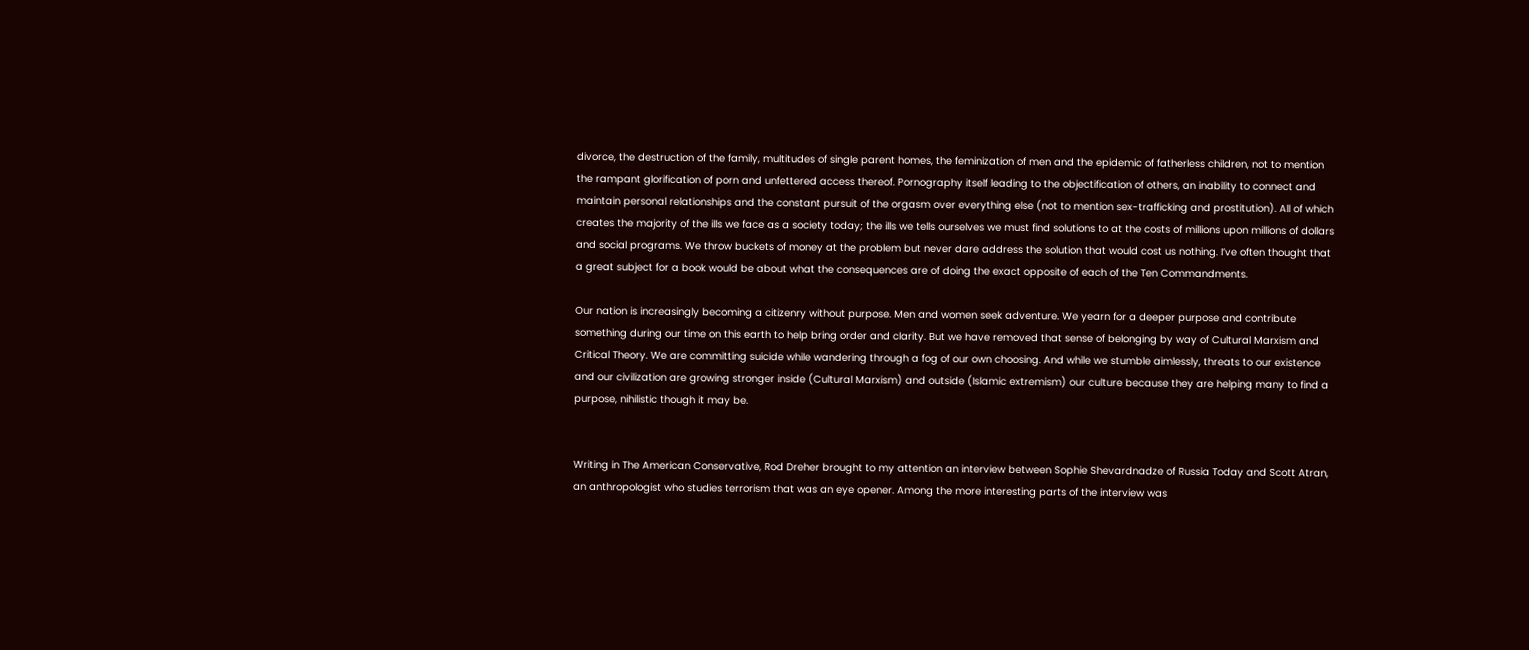divorce, the destruction of the family, multitudes of single parent homes, the feminization of men and the epidemic of fatherless children, not to mention the rampant glorification of porn and unfettered access thereof. Pornography itself leading to the objectification of others, an inability to connect and maintain personal relationships and the constant pursuit of the orgasm over everything else (not to mention sex-trafficking and prostitution). All of which creates the majority of the ills we face as a society today; the ills we tells ourselves we must find solutions to at the costs of millions upon millions of dollars and social programs. We throw buckets of money at the problem but never dare address the solution that would cost us nothing. I’ve often thought that a great subject for a book would be about what the consequences are of doing the exact opposite of each of the Ten Commandments.

Our nation is increasingly becoming a citizenry without purpose. Men and women seek adventure. We yearn for a deeper purpose and contribute something during our time on this earth to help bring order and clarity. But we have removed that sense of belonging by way of Cultural Marxism and Critical Theory. We are committing suicide while wandering through a fog of our own choosing. And while we stumble aimlessly, threats to our existence and our civilization are growing stronger inside (Cultural Marxism) and outside (Islamic extremism) our culture because they are helping many to find a purpose, nihilistic though it may be.


Writing in The American Conservative, Rod Dreher brought to my attention an interview between Sophie Shevardnadze of Russia Today and Scott Atran, an anthropologist who studies terrorism that was an eye opener. Among the more interesting parts of the interview was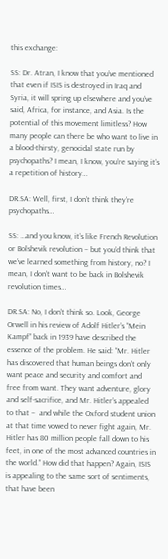this exchange:

SS: Dr. Atran, I know that you’ve mentioned that even if ISIS is destroyed in Iraq and Syria, it will spring up elsewhere and you’ve said, Africa, for instance, and Asia. Is the potential of this movement limitless? How many people can there be who want to live in a blood-thirsty, genocidal state run by psychopaths? I mean, I know, you’re saying it’s a repetition of history…

DR.SA: Well, first, I don’t think they’re psychopaths…

SS: …and you know, it’s like French Revolution or Bolshevik revolution – but you’d think that we’ve learned something from history, no? I mean, I don’t want to be back in Bolshevik revolution times…

DR.SA: No, I don’t think so. Look, George Orwell in his review of Adolf Hitler’s “Mein Kampf” back in 1939 have described the essence of the problem. He said: “Mr. Hitler has discovered that human beings don’t only want peace and security and comfort and free from want. They want adventure, glory and self-sacrifice, and Mr. Hitler’s appealed to that –  and while the Oxford student union at that time vowed to never fight again, Mr. Hitler has 80 million people fall down to his feet, in one of the most advanced countries in the world.” How did that happen? Again, ISIS is appealing to the same sort of sentiments, that have been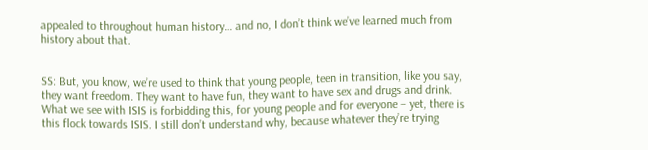appealed to throughout human history… and no, I don’t think we’ve learned much from history about that.


SS: But, you know, we’re used to think that young people, teen in transition, like you say, they want freedom. They want to have fun, they want to have sex and drugs and drink. What we see with ISIS is forbidding this, for young people and for everyone – yet, there is this flock towards ISIS. I still don’t understand why, because whatever they’re trying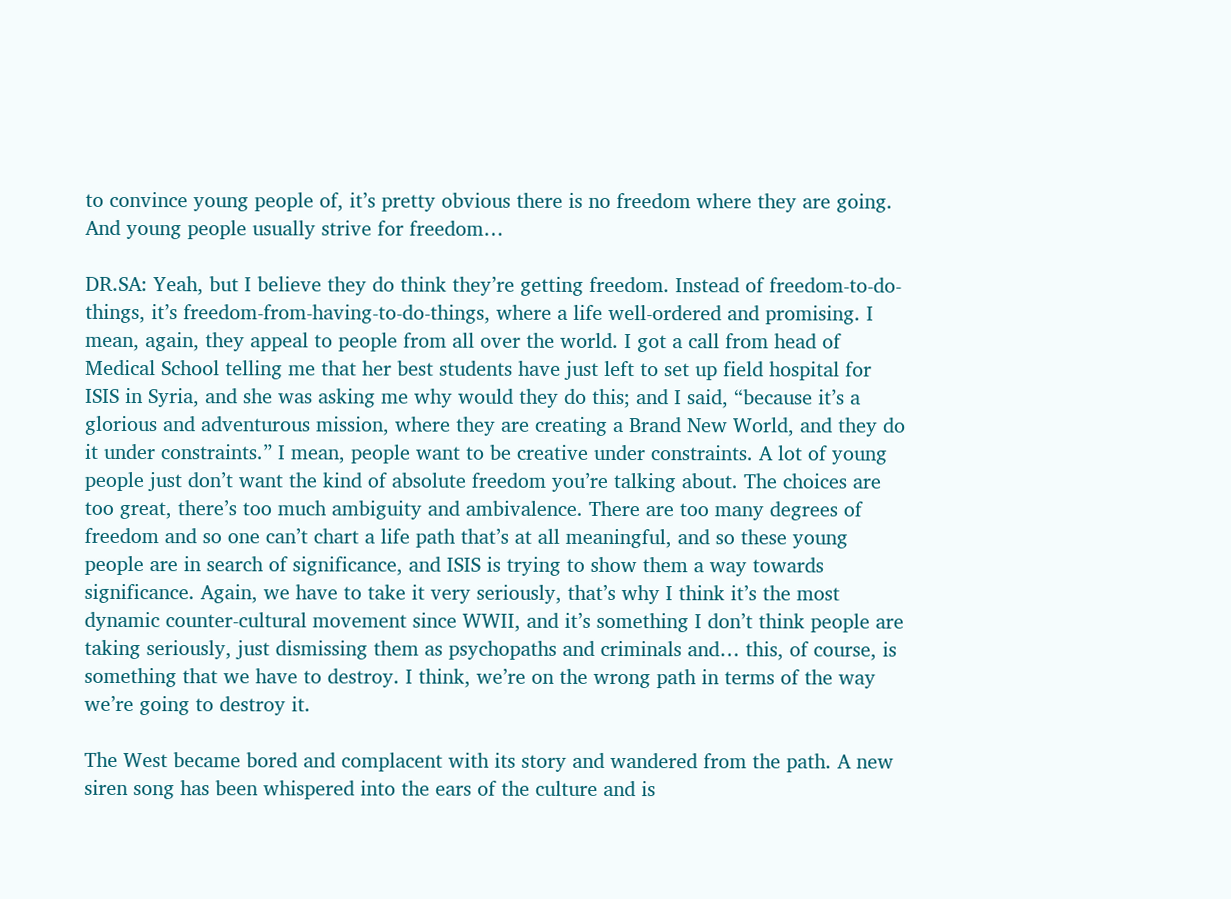to convince young people of, it’s pretty obvious there is no freedom where they are going. And young people usually strive for freedom…

DR.SA: Yeah, but I believe they do think they’re getting freedom. Instead of freedom-to-do-things, it’s freedom-from-having-to-do-things, where a life well-ordered and promising. I mean, again, they appeal to people from all over the world. I got a call from head of Medical School telling me that her best students have just left to set up field hospital for ISIS in Syria, and she was asking me why would they do this; and I said, “because it’s a glorious and adventurous mission, where they are creating a Brand New World, and they do it under constraints.” I mean, people want to be creative under constraints. A lot of young people just don’t want the kind of absolute freedom you’re talking about. The choices are too great, there’s too much ambiguity and ambivalence. There are too many degrees of freedom and so one can’t chart a life path that’s at all meaningful, and so these young people are in search of significance, and ISIS is trying to show them a way towards significance. Again, we have to take it very seriously, that’s why I think it’s the most dynamic counter-cultural movement since WWII, and it’s something I don’t think people are taking seriously, just dismissing them as psychopaths and criminals and… this, of course, is something that we have to destroy. I think, we’re on the wrong path in terms of the way we’re going to destroy it.

The West became bored and complacent with its story and wandered from the path. A new siren song has been whispered into the ears of the culture and is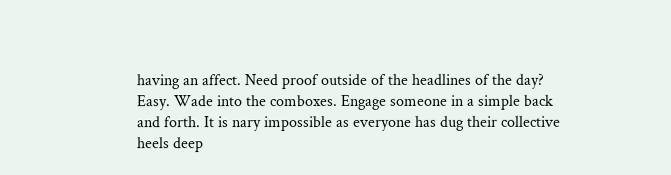having an affect. Need proof outside of the headlines of the day? Easy. Wade into the comboxes. Engage someone in a simple back and forth. It is nary impossible as everyone has dug their collective heels deep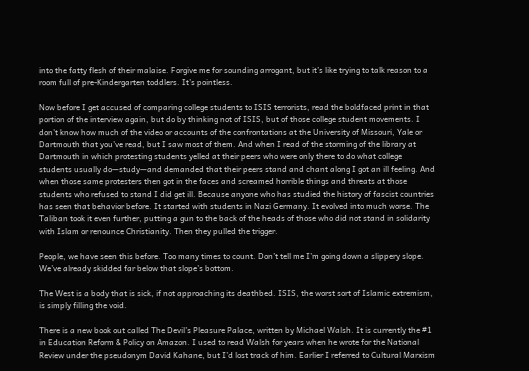into the fatty flesh of their malaise. Forgive me for sounding arrogant, but it’s like trying to talk reason to a room full of pre-Kindergarten toddlers. It’s pointless.

Now before I get accused of comparing college students to ISIS terrorists, read the boldfaced print in that portion of the interview again, but do by thinking not of ISIS, but of those college student movements. I don’t know how much of the video or accounts of the confrontations at the University of Missouri, Yale or Dartmouth that you’ve read, but I saw most of them. And when I read of the storming of the library at Dartmouth in which protesting students yelled at their peers who were only there to do what college students usually do—study—and demanded that their peers stand and chant along I got an ill feeling. And when those same protesters then got in the faces and screamed horrible things and threats at those students who refused to stand I did get ill. Because anyone who has studied the history of fascist countries has seen that behavior before. It started with students in Nazi Germany. It evolved into much worse. The Taliban took it even further, putting a gun to the back of the heads of those who did not stand in solidarity with Islam or renounce Christianity. Then they pulled the trigger.

People, we have seen this before. Too many times to count. Don’t tell me I’m going down a slippery slope. We’ve already skidded far below that slope’s bottom.

The West is a body that is sick, if not approaching its deathbed. ISIS, the worst sort of Islamic extremism, is simply filling the void.

There is a new book out called The Devil’s Pleasure Palace, written by Michael Walsh. It is currently the #1 in Education Reform & Policy on Amazon. I used to read Walsh for years when he wrote for the National Review under the pseudonym David Kahane, but I’d lost track of him. Earlier I referred to Cultural Marxism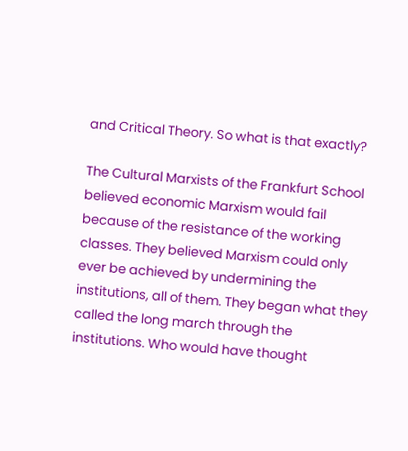and Critical Theory. So what is that exactly?

The Cultural Marxists of the Frankfurt School believed economic Marxism would fail because of the resistance of the working classes. They believed Marxism could only ever be achieved by undermining the institutions, all of them. They began what they called the long march through the institutions. Who would have thought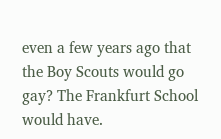even a few years ago that the Boy Scouts would go gay? The Frankfurt School would have.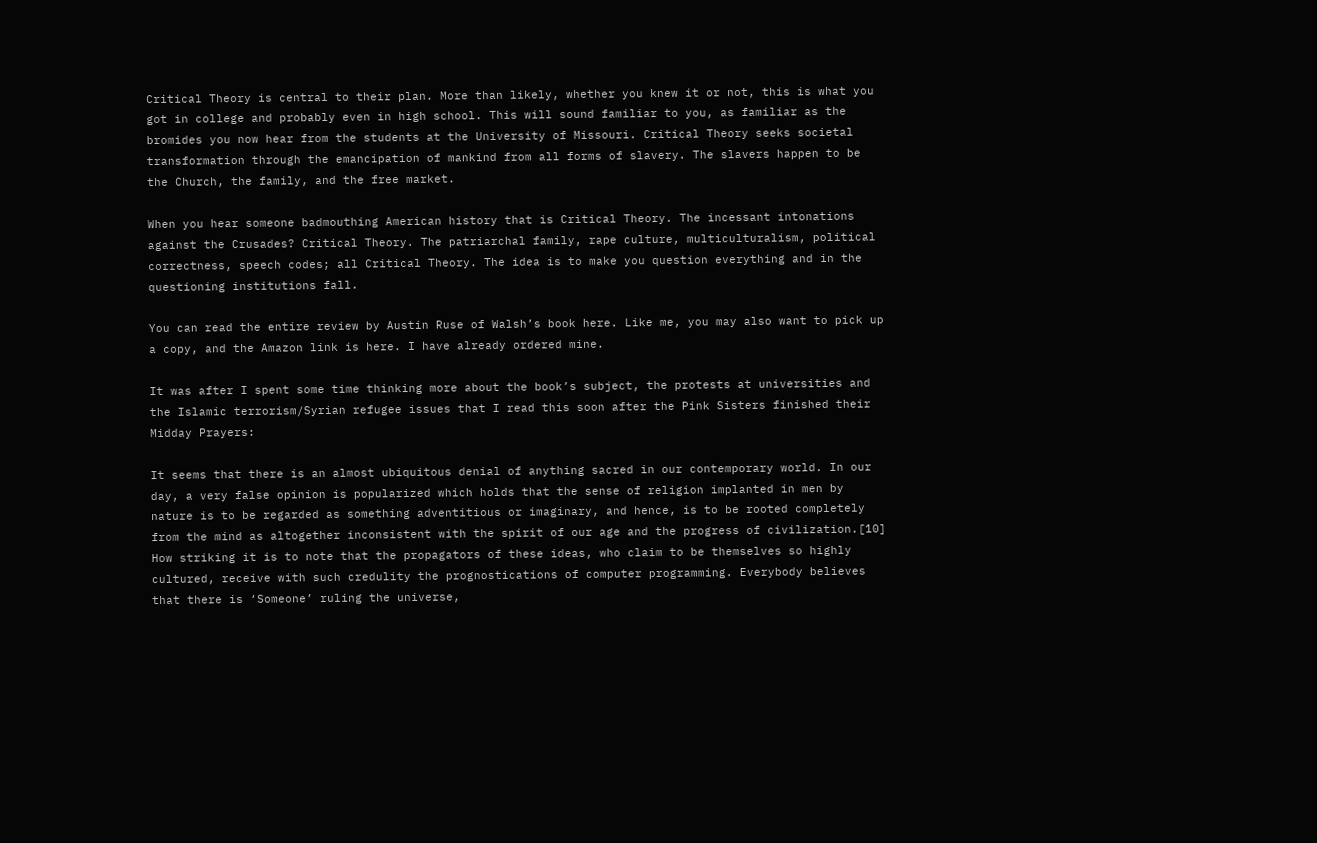Critical Theory is central to their plan. More than likely, whether you knew it or not, this is what you got in college and probably even in high school. This will sound familiar to you, as familiar as the bromides you now hear from the students at the University of Missouri. Critical Theory seeks societal transformation through the emancipation of mankind from all forms of slavery. The slavers happen to be the Church, the family, and the free market.

When you hear someone badmouthing American history that is Critical Theory. The incessant intonations against the Crusades? Critical Theory. The patriarchal family, rape culture, multiculturalism, political correctness, speech codes; all Critical Theory. The idea is to make you question everything and in the questioning institutions fall.

You can read the entire review by Austin Ruse of Walsh’s book here. Like me, you may also want to pick up a copy, and the Amazon link is here. I have already ordered mine.

It was after I spent some time thinking more about the book’s subject, the protests at universities and the Islamic terrorism/Syrian refugee issues that I read this soon after the Pink Sisters finished their Midday Prayers:

It seems that there is an almost ubiquitous denial of anything sacred in our contemporary world. In our day, a very false opinion is popularized which holds that the sense of religion implanted in men by nature is to be regarded as something adventitious or imaginary, and hence, is to be rooted completely from the mind as altogether inconsistent with the spirit of our age and the progress of civilization.[10] How striking it is to note that the propagators of these ideas, who claim to be themselves so highly cultured, receive with such credulity the prognostications of computer programming. Everybody believes that there is ‘Someone’ ruling the universe,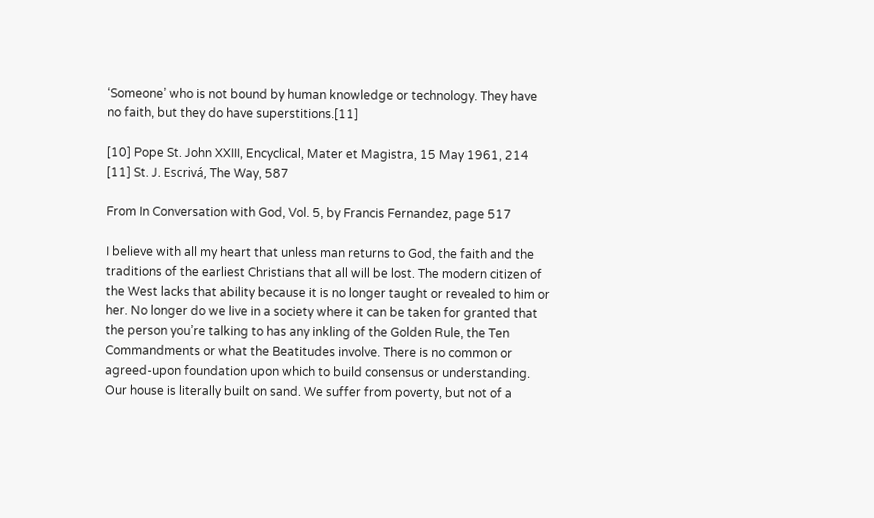‘Someone’ who is not bound by human knowledge or technology. They have no faith, but they do have superstitions.[11]

[10] Pope St. John XXIII, Encyclical, Mater et Magistra, 15 May 1961, 214
[11] St. J. Escrivá, The Way, 587

From In Conversation with God, Vol. 5, by Francis Fernandez, page 517

I believe with all my heart that unless man returns to God, the faith and the traditions of the earliest Christians that all will be lost. The modern citizen of the West lacks that ability because it is no longer taught or revealed to him or her. No longer do we live in a society where it can be taken for granted that the person you’re talking to has any inkling of the Golden Rule, the Ten Commandments or what the Beatitudes involve. There is no common or agreed-upon foundation upon which to build consensus or understanding. Our house is literally built on sand. We suffer from poverty, but not of a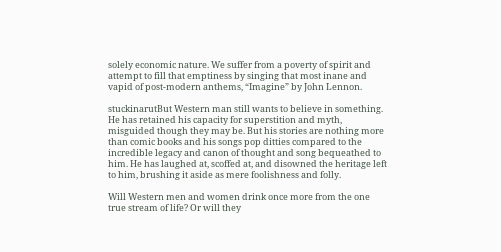solely economic nature. We suffer from a poverty of spirit and attempt to fill that emptiness by singing that most inane and vapid of post-modern anthems, “Imagine” by John Lennon.

stuckinarutBut Western man still wants to believe in something. He has retained his capacity for superstition and myth, misguided though they may be. But his stories are nothing more than comic books and his songs pop ditties compared to the incredible legacy and canon of thought and song bequeathed to him. He has laughed at, scoffed at, and disowned the heritage left to him, brushing it aside as mere foolishness and folly.

Will Western men and women drink once more from the one true stream of life? Or will they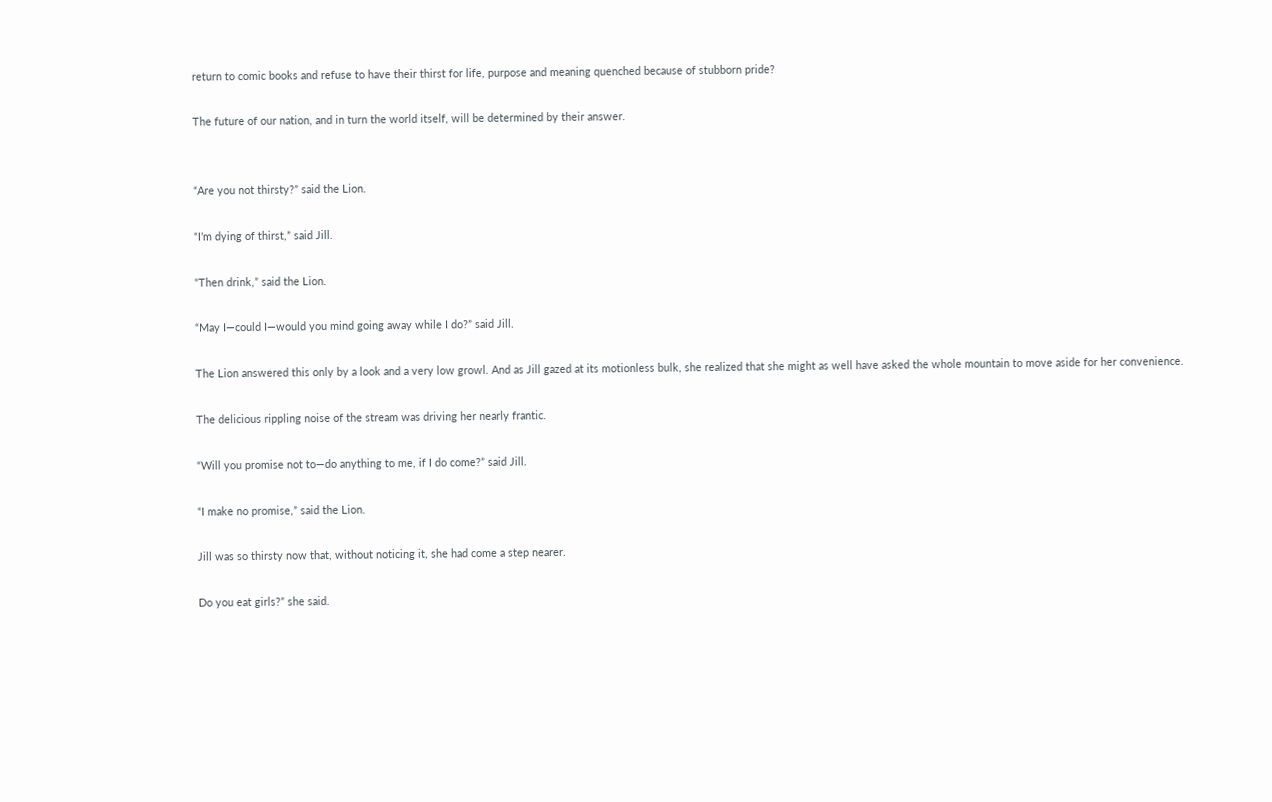return to comic books and refuse to have their thirst for life, purpose and meaning quenched because of stubborn pride?

The future of our nation, and in turn the world itself, will be determined by their answer.


“Are you not thirsty?” said the Lion.

“I’m dying of thirst,” said Jill.

“Then drink,” said the Lion.

“May I—could I—would you mind going away while I do?” said Jill.

The Lion answered this only by a look and a very low growl. And as Jill gazed at its motionless bulk, she realized that she might as well have asked the whole mountain to move aside for her convenience.

The delicious rippling noise of the stream was driving her nearly frantic.

“Will you promise not to—do anything to me, if I do come?” said Jill.

“I make no promise,” said the Lion.

Jill was so thirsty now that, without noticing it, she had come a step nearer.

Do you eat girls?” she said.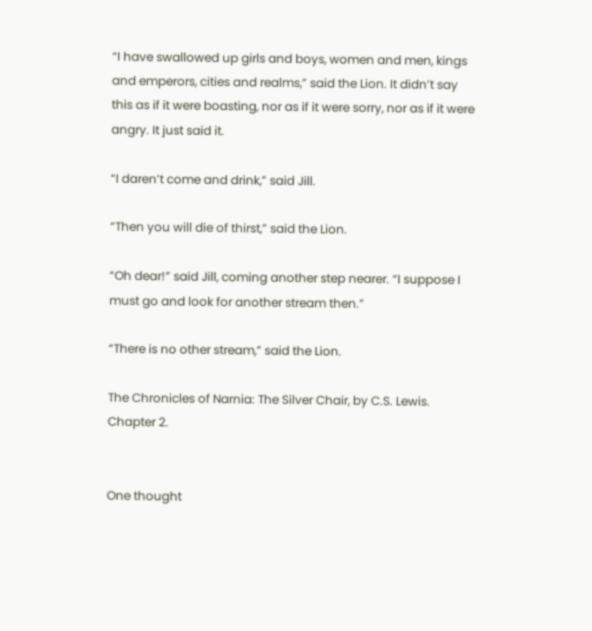“I have swallowed up girls and boys, women and men, kings and emperors, cities and realms,” said the Lion. It didn’t say this as if it were boasting, nor as if it were sorry, nor as if it were angry. It just said it.

“I daren’t come and drink,” said Jill.

“Then you will die of thirst,” said the Lion.

“Oh dear!” said Jill, coming another step nearer. “I suppose I must go and look for another stream then.”

“There is no other stream,” said the Lion.

The Chronicles of Narnia: The Silver Chair, by C.S. Lewis. Chapter 2.


One thought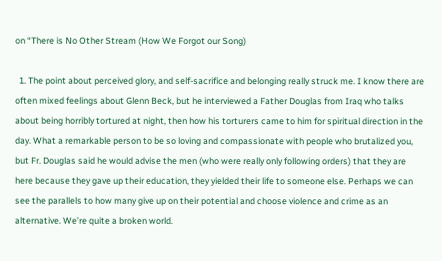on “There is No Other Stream (How We Forgot our Song)

  1. The point about perceived glory, and self-sacrifice and belonging really struck me. I know there are often mixed feelings about Glenn Beck, but he interviewed a Father Douglas from Iraq who talks about being horribly tortured at night, then how his torturers came to him for spiritual direction in the day. What a remarkable person to be so loving and compassionate with people who brutalized you, but Fr. Douglas said he would advise the men (who were really only following orders) that they are here because they gave up their education, they yielded their life to someone else. Perhaps we can see the parallels to how many give up on their potential and choose violence and crime as an alternative. We’re quite a broken world.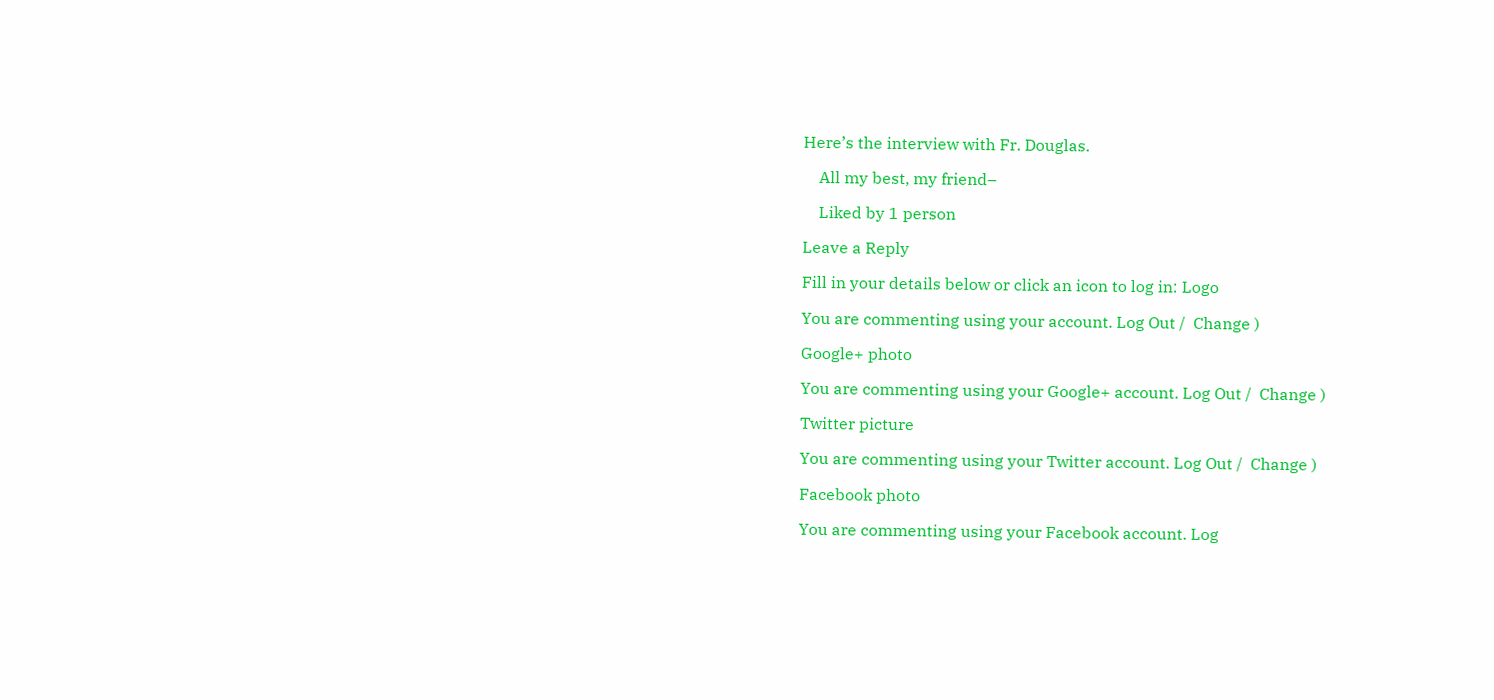Here’s the interview with Fr. Douglas.

    All my best, my friend–

    Liked by 1 person

Leave a Reply

Fill in your details below or click an icon to log in: Logo

You are commenting using your account. Log Out /  Change )

Google+ photo

You are commenting using your Google+ account. Log Out /  Change )

Twitter picture

You are commenting using your Twitter account. Log Out /  Change )

Facebook photo

You are commenting using your Facebook account. Log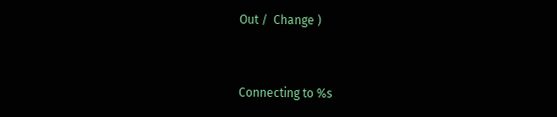Out /  Change )


Connecting to %s